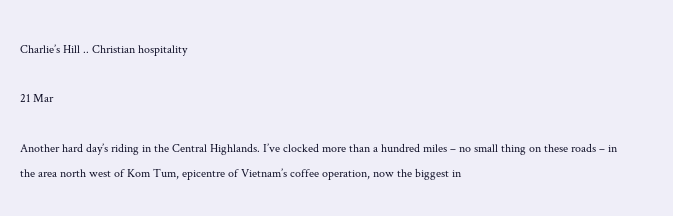Charlie’s Hill .. Christian hospitality

21 Mar

Another hard day’s riding in the Central Highlands. I’ve clocked more than a hundred miles – no small thing on these roads – in the area north west of Kom Tum, epicentre of Vietnam’s coffee operation, now the biggest in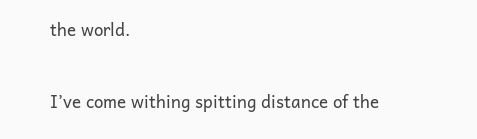the world.

I’ve come withing spitting distance of the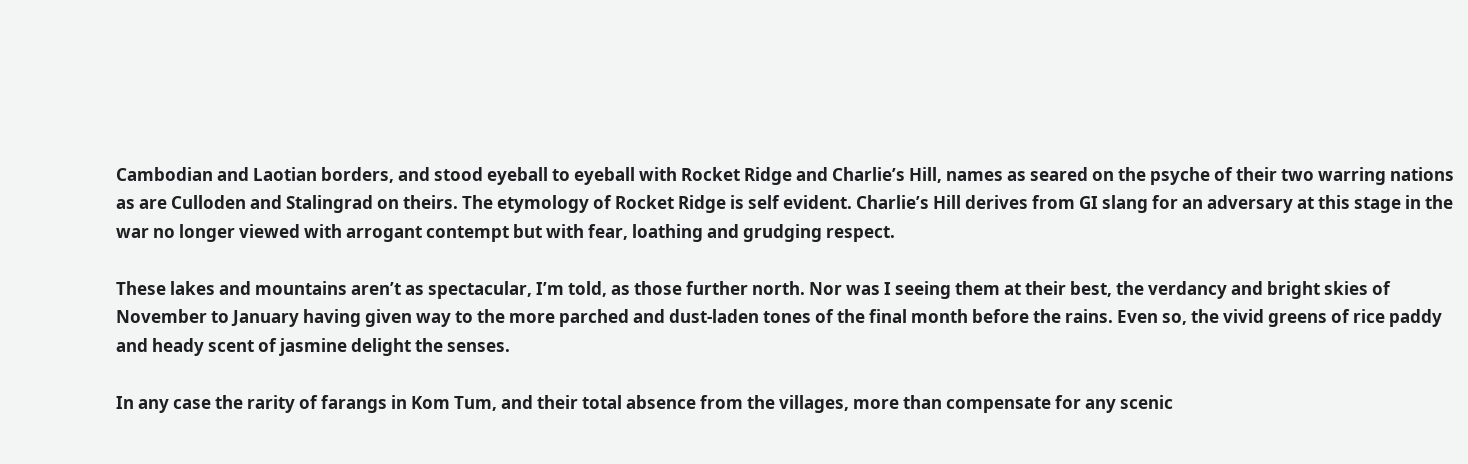Cambodian and Laotian borders, and stood eyeball to eyeball with Rocket Ridge and Charlie’s Hill, names as seared on the psyche of their two warring nations as are Culloden and Stalingrad on theirs. The etymology of Rocket Ridge is self evident. Charlie’s Hill derives from GI slang for an adversary at this stage in the war no longer viewed with arrogant contempt but with fear, loathing and grudging respect.

These lakes and mountains aren’t as spectacular, I’m told, as those further north. Nor was I seeing them at their best, the verdancy and bright skies of November to January having given way to the more parched and dust-laden tones of the final month before the rains. Even so, the vivid greens of rice paddy and heady scent of jasmine delight the senses.

In any case the rarity of farangs in Kom Tum, and their total absence from the villages, more than compensate for any scenic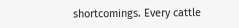shortcomings. Every cattle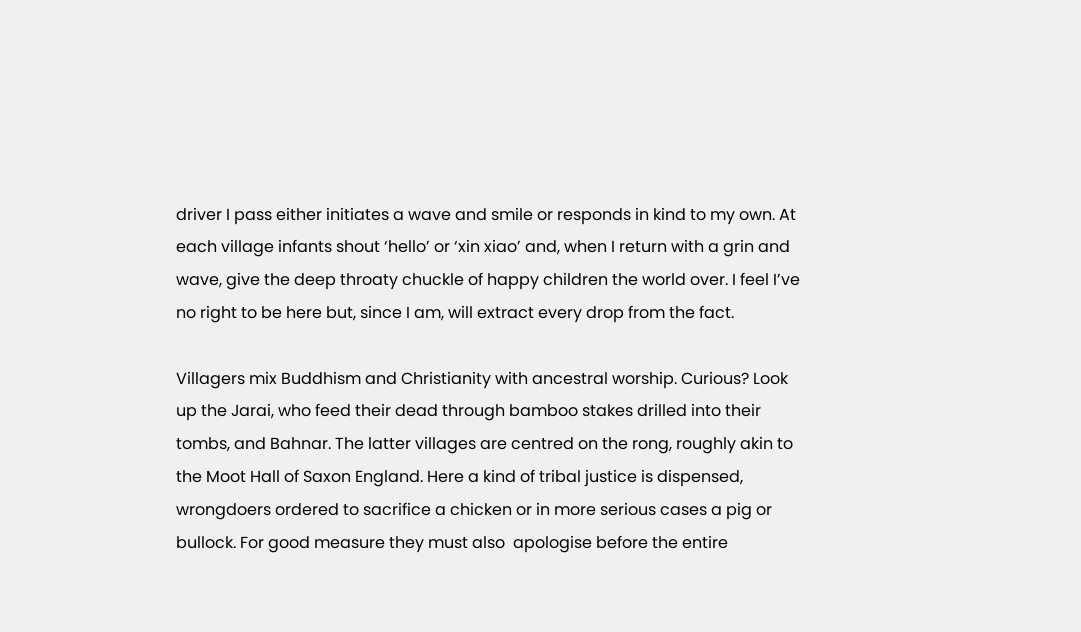driver I pass either initiates a wave and smile or responds in kind to my own. At each village infants shout ‘hello’ or ‘xin xiao’ and, when I return with a grin and wave, give the deep throaty chuckle of happy children the world over. I feel I’ve no right to be here but, since I am, will extract every drop from the fact.

Villagers mix Buddhism and Christianity with ancestral worship. Curious? Look up the Jarai, who feed their dead through bamboo stakes drilled into their tombs, and Bahnar. The latter villages are centred on the rong, roughly akin to the Moot Hall of Saxon England. Here a kind of tribal justice is dispensed, wrongdoers ordered to sacrifice a chicken or in more serious cases a pig or bullock. For good measure they must also  apologise before the entire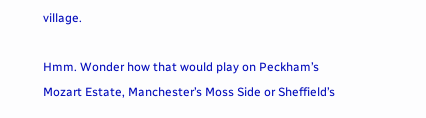village.

Hmm. Wonder how that would play on Peckham’s Mozart Estate, Manchester’s Moss Side or Sheffield’s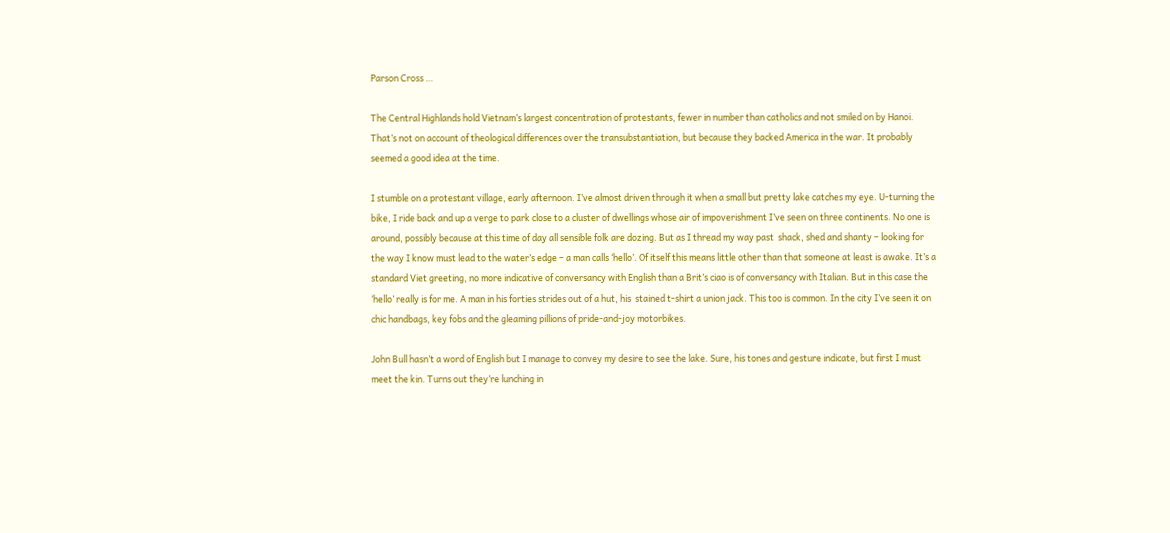Parson Cross …

The Central Highlands hold Vietnam’s largest concentration of protestants, fewer in number than catholics and not smiled on by Hanoi. That’s not on account of theological differences over the transubstantiation, but because they backed America in the war. It probably seemed a good idea at the time.

I stumble on a protestant village, early afternoon. I’ve almost driven through it when a small but pretty lake catches my eye. U-turning the bike, I ride back and up a verge to park close to a cluster of dwellings whose air of impoverishment I’ve seen on three continents. No one is around, possibly because at this time of day all sensible folk are dozing. But as I thread my way past  shack, shed and shanty – looking for the way I know must lead to the water’s edge – a man calls ‘hello’. Of itself this means little other than that someone at least is awake. It’s a standard Viet greeting, no more indicative of conversancy with English than a Brit’s ciao is of conversancy with Italian. But in this case the ‘hello’ really is for me. A man in his forties strides out of a hut, his  stained t-shirt a union jack. This too is common. In the city I’ve seen it on chic handbags, key fobs and the gleaming pillions of pride-and-joy motorbikes.

John Bull hasn’t a word of English but I manage to convey my desire to see the lake. Sure, his tones and gesture indicate, but first I must meet the kin. Turns out they’re lunching in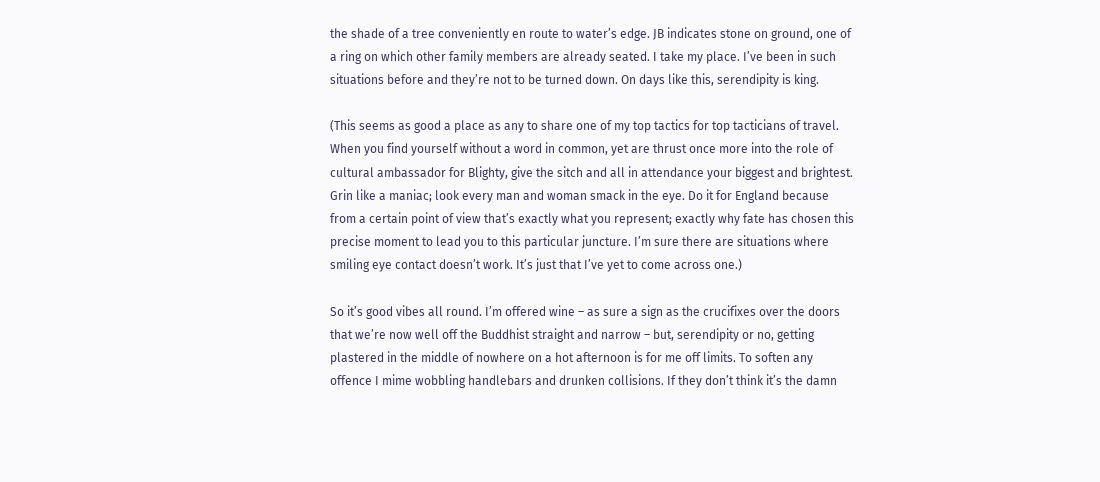the shade of a tree conveniently en route to water’s edge. JB indicates stone on ground, one of a ring on which other family members are already seated. I take my place. I’ve been in such situations before and they’re not to be turned down. On days like this, serendipity is king.

(This seems as good a place as any to share one of my top tactics for top tacticians of travel. When you find yourself without a word in common, yet are thrust once more into the role of cultural ambassador for Blighty, give the sitch and all in attendance your biggest and brightest. Grin like a maniac; look every man and woman smack in the eye. Do it for England because from a certain point of view that’s exactly what you represent; exactly why fate has chosen this precise moment to lead you to this particular juncture. I’m sure there are situations where smiling eye contact doesn’t work. It’s just that I’ve yet to come across one.)

So it’s good vibes all round. I’m offered wine – as sure a sign as the crucifixes over the doors that we’re now well off the Buddhist straight and narrow – but, serendipity or no, getting plastered in the middle of nowhere on a hot afternoon is for me off limits. To soften any offence I mime wobbling handlebars and drunken collisions. If they don’t think it’s the damn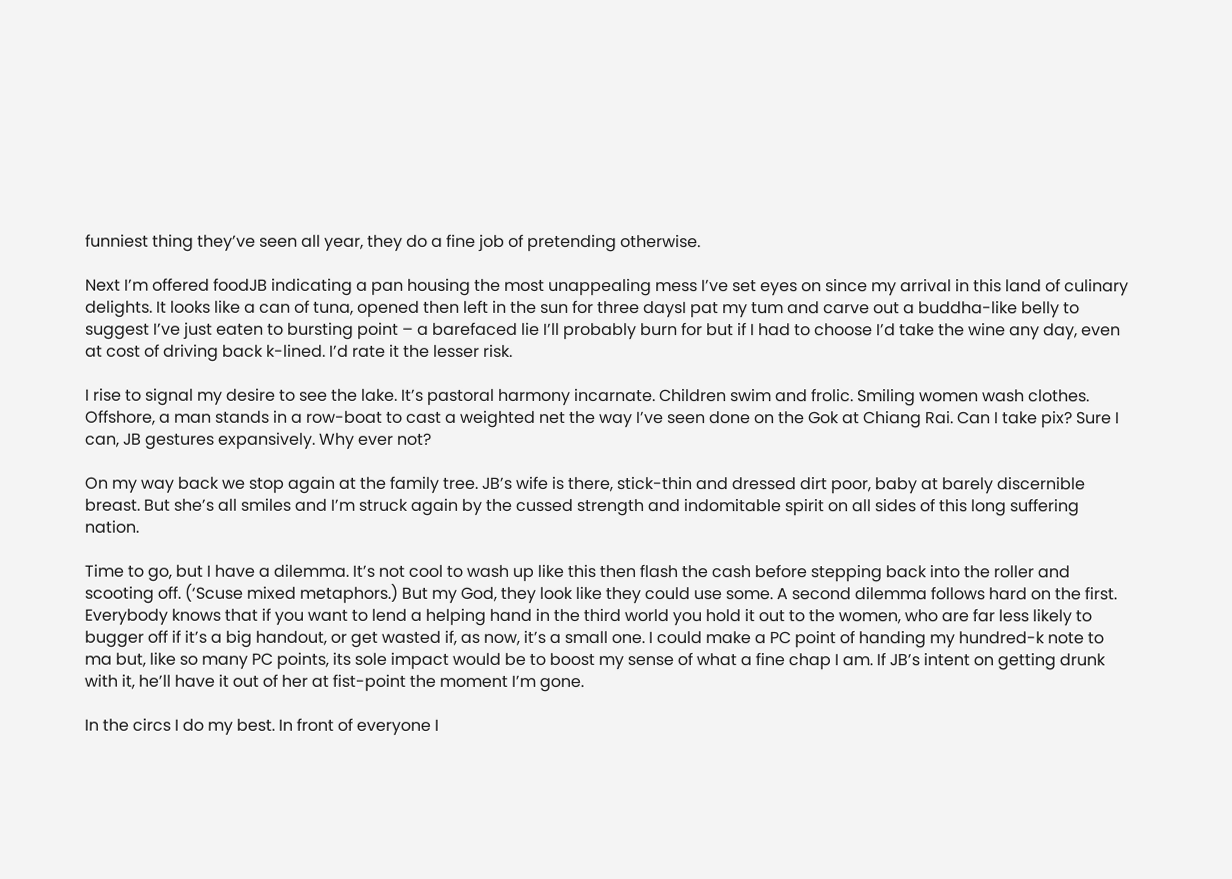funniest thing they’ve seen all year, they do a fine job of pretending otherwise.

Next I’m offered foodJB indicating a pan housing the most unappealing mess I’ve set eyes on since my arrival in this land of culinary delights. It looks like a can of tuna, opened then left in the sun for three daysI pat my tum and carve out a buddha-like belly to suggest I’ve just eaten to bursting point – a barefaced lie I’ll probably burn for but if I had to choose I’d take the wine any day, even at cost of driving back k-lined. I’d rate it the lesser risk.

I rise to signal my desire to see the lake. It’s pastoral harmony incarnate. Children swim and frolic. Smiling women wash clothes. Offshore, a man stands in a row-boat to cast a weighted net the way I’ve seen done on the Gok at Chiang Rai. Can I take pix? Sure I can, JB gestures expansively. Why ever not?

On my way back we stop again at the family tree. JB’s wife is there, stick-thin and dressed dirt poor, baby at barely discernible breast. But she’s all smiles and I’m struck again by the cussed strength and indomitable spirit on all sides of this long suffering nation.

Time to go, but I have a dilemma. It’s not cool to wash up like this then flash the cash before stepping back into the roller and scooting off. (‘Scuse mixed metaphors.) But my God, they look like they could use some. A second dilemma follows hard on the first. Everybody knows that if you want to lend a helping hand in the third world you hold it out to the women, who are far less likely to bugger off if it’s a big handout, or get wasted if, as now, it’s a small one. I could make a PC point of handing my hundred-k note to ma but, like so many PC points, its sole impact would be to boost my sense of what a fine chap I am. If JB’s intent on getting drunk with it, he’ll have it out of her at fist-point the moment I’m gone.

In the circs I do my best. In front of everyone I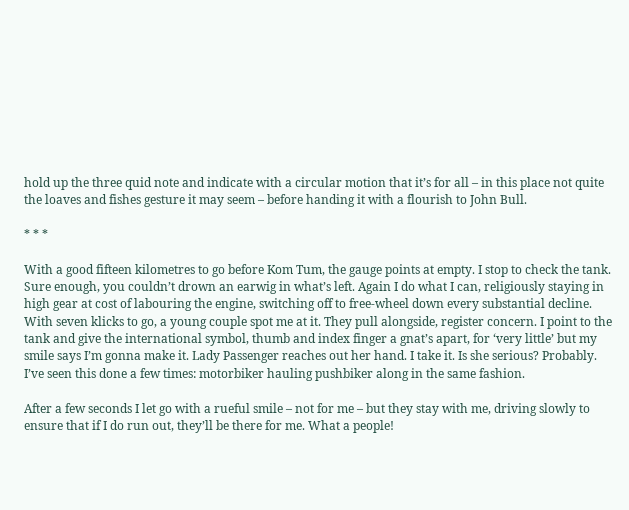hold up the three quid note and indicate with a circular motion that it’s for all – in this place not quite the loaves and fishes gesture it may seem – before handing it with a flourish to John Bull.

* * *

With a good fifteen kilometres to go before Kom Tum, the gauge points at empty. I stop to check the tank. Sure enough, you couldn’t drown an earwig in what’s left. Again I do what I can, religiously staying in high gear at cost of labouring the engine, switching off to free-wheel down every substantial decline. With seven klicks to go, a young couple spot me at it. They pull alongside, register concern. I point to the tank and give the international symbol, thumb and index finger a gnat’s apart, for ‘very little’ but my smile says I’m gonna make it. Lady Passenger reaches out her hand. I take it. Is she serious? Probably. I’ve seen this done a few times: motorbiker hauling pushbiker along in the same fashion.

After a few seconds I let go with a rueful smile – not for me – but they stay with me, driving slowly to ensure that if I do run out, they’ll be there for me. What a people!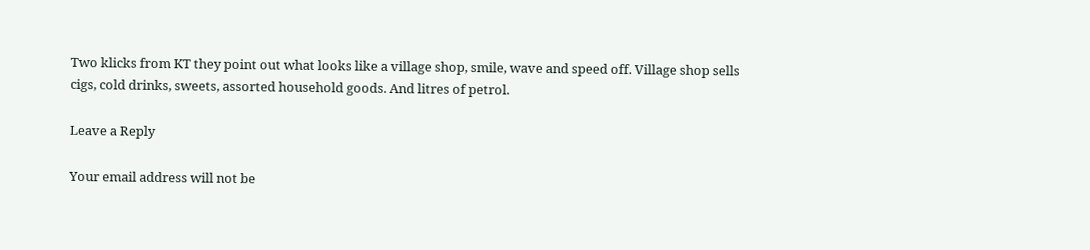Two klicks from KT they point out what looks like a village shop, smile, wave and speed off. Village shop sells cigs, cold drinks, sweets, assorted household goods. And litres of petrol.

Leave a Reply

Your email address will not be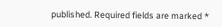published. Required fields are marked *